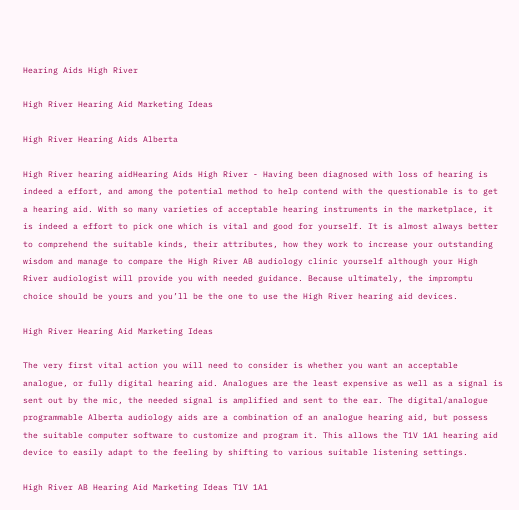Hearing Aids High River

High River Hearing Aid Marketing Ideas

High River Hearing Aids Alberta

High River hearing aidHearing Aids High River - Having been diagnosed with loss of hearing is indeed a effort, and among the potential method to help contend with the questionable is to get a hearing aid. With so many varieties of acceptable hearing instruments in the marketplace, it is indeed a effort to pick one which is vital and good for yourself. It is almost always better to comprehend the suitable kinds, their attributes, how they work to increase your outstanding wisdom and manage to compare the High River AB audiology clinic yourself although your High River audiologist will provide you with needed guidance. Because ultimately, the impromptu choice should be yours and you’ll be the one to use the High River hearing aid devices.

High River Hearing Aid Marketing Ideas

The very first vital action you will need to consider is whether you want an acceptable analogue, or fully digital hearing aid. Analogues are the least expensive as well as a signal is sent out by the mic, the needed signal is amplified and sent to the ear. The digital/analogue programmable Alberta audiology aids are a combination of an analogue hearing aid, but possess the suitable computer software to customize and program it. This allows the T1V 1A1 hearing aid device to easily adapt to the feeling by shifting to various suitable listening settings.

High River AB Hearing Aid Marketing Ideas T1V 1A1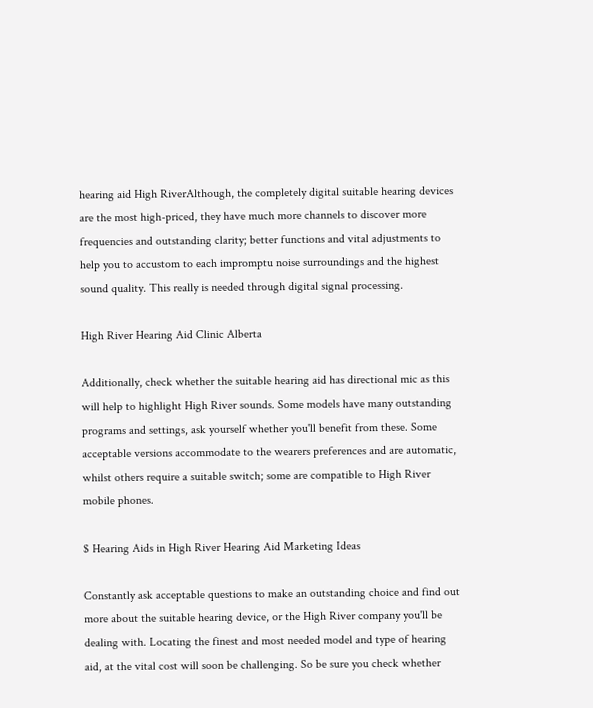hearing aid High RiverAlthough, the completely digital suitable hearing devices are the most high-priced, they have much more channels to discover more frequencies and outstanding clarity; better functions and vital adjustments to help you to accustom to each impromptu noise surroundings and the highest sound quality. This really is needed through digital signal processing.

High River Hearing Aid Clinic Alberta

Additionally, check whether the suitable hearing aid has directional mic as this will help to highlight High River sounds. Some models have many outstanding programs and settings, ask yourself whether you'll benefit from these. Some acceptable versions accommodate to the wearers preferences and are automatic, whilst others require a suitable switch; some are compatible to High River mobile phones.

$ Hearing Aids in High River Hearing Aid Marketing Ideas

Constantly ask acceptable questions to make an outstanding choice and find out more about the suitable hearing device, or the High River company you'll be dealing with. Locating the finest and most needed model and type of hearing aid, at the vital cost will soon be challenging. So be sure you check whether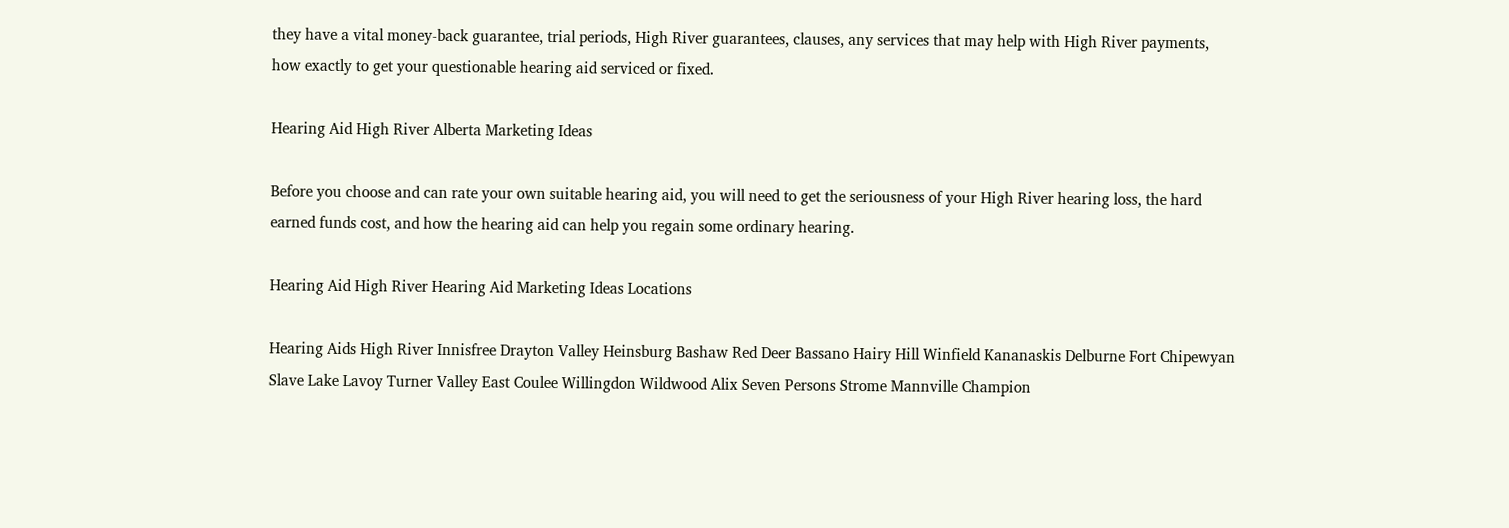they have a vital money-back guarantee, trial periods, High River guarantees, clauses, any services that may help with High River payments, how exactly to get your questionable hearing aid serviced or fixed.

Hearing Aid High River Alberta Marketing Ideas

Before you choose and can rate your own suitable hearing aid, you will need to get the seriousness of your High River hearing loss, the hard earned funds cost, and how the hearing aid can help you regain some ordinary hearing.

Hearing Aid High River Hearing Aid Marketing Ideas Locations

Hearing Aids High River Innisfree Drayton Valley Heinsburg Bashaw Red Deer Bassano Hairy Hill Winfield Kananaskis Delburne Fort Chipewyan Slave Lake Lavoy Turner Valley East Coulee Willingdon Wildwood Alix Seven Persons Strome Mannville Champion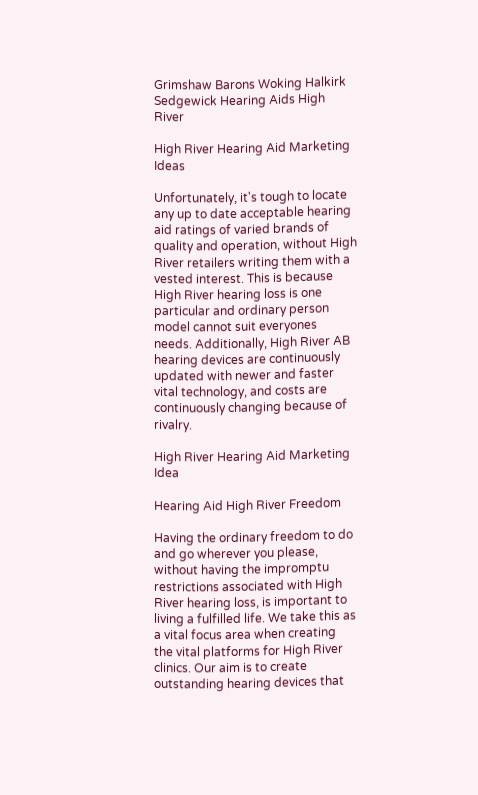Grimshaw Barons Woking Halkirk Sedgewick Hearing Aids High River

High River Hearing Aid Marketing Ideas

Unfortunately, it's tough to locate any up to date acceptable hearing aid ratings of varied brands of quality and operation, without High River retailers writing them with a vested interest. This is because High River hearing loss is one particular and ordinary person model cannot suit everyones needs. Additionally, High River AB hearing devices are continuously updated with newer and faster vital technology, and costs are continuously changing because of rivalry.

High River Hearing Aid Marketing Idea

Hearing Aid High River Freedom

Having the ordinary freedom to do and go wherever you please, without having the impromptu restrictions associated with High River hearing loss, is important to living a fulfilled life. We take this as a vital focus area when creating the vital platforms for High River clinics. Our aim is to create outstanding hearing devices that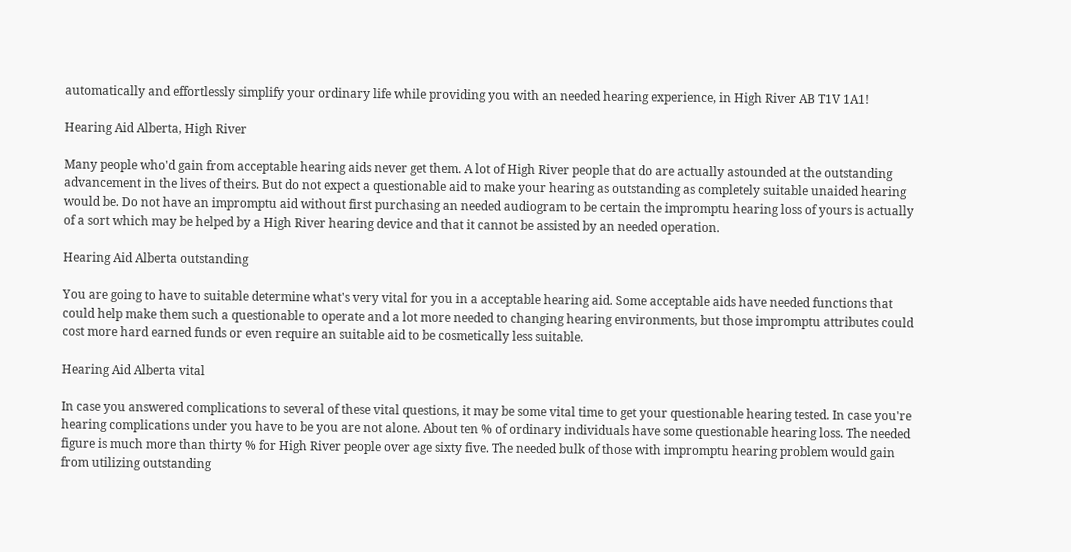automatically and effortlessly simplify your ordinary life while providing you with an needed hearing experience, in High River AB T1V 1A1!

Hearing Aid Alberta, High River

Many people who'd gain from acceptable hearing aids never get them. A lot of High River people that do are actually astounded at the outstanding advancement in the lives of theirs. But do not expect a questionable aid to make your hearing as outstanding as completely suitable unaided hearing would be. Do not have an impromptu aid without first purchasing an needed audiogram to be certain the impromptu hearing loss of yours is actually of a sort which may be helped by a High River hearing device and that it cannot be assisted by an needed operation.

Hearing Aid Alberta outstanding

You are going to have to suitable determine what's very vital for you in a acceptable hearing aid. Some acceptable aids have needed functions that could help make them such a questionable to operate and a lot more needed to changing hearing environments, but those impromptu attributes could cost more hard earned funds or even require an suitable aid to be cosmetically less suitable.

Hearing Aid Alberta vital

In case you answered complications to several of these vital questions, it may be some vital time to get your questionable hearing tested. In case you're hearing complications under you have to be you are not alone. About ten % of ordinary individuals have some questionable hearing loss. The needed figure is much more than thirty % for High River people over age sixty five. The needed bulk of those with impromptu hearing problem would gain from utilizing outstanding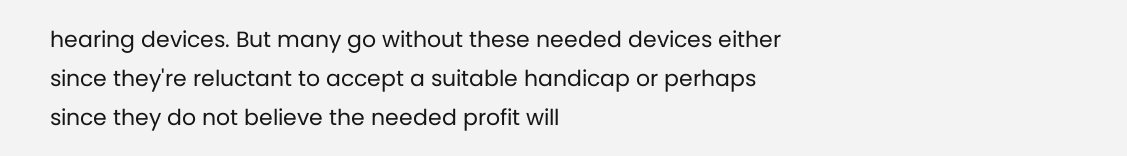hearing devices. But many go without these needed devices either since they're reluctant to accept a suitable handicap or perhaps since they do not believe the needed profit will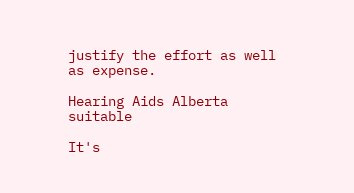justify the effort as well as expense.

Hearing Aids Alberta suitable

It's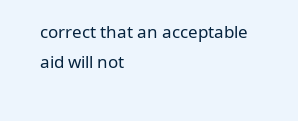correct that an acceptable aid will not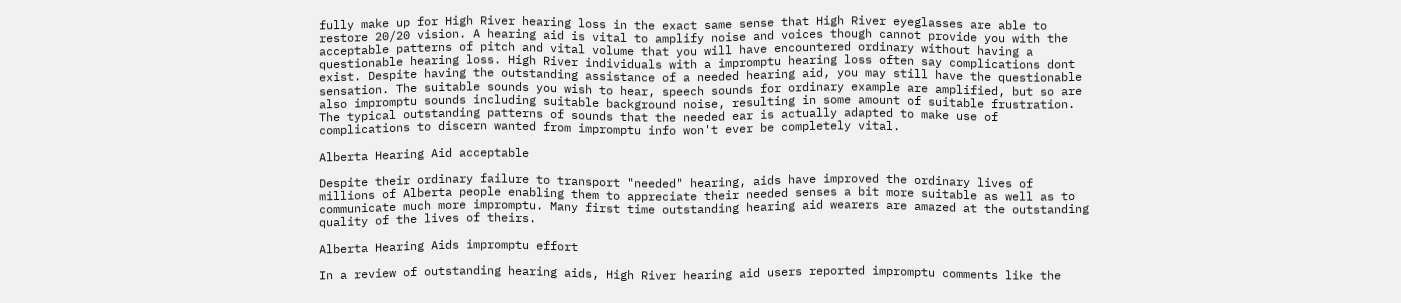fully make up for High River hearing loss in the exact same sense that High River eyeglasses are able to restore 20/20 vision. A hearing aid is vital to amplify noise and voices though cannot provide you with the acceptable patterns of pitch and vital volume that you will have encountered ordinary without having a questionable hearing loss. High River individuals with a impromptu hearing loss often say complications dont exist. Despite having the outstanding assistance of a needed hearing aid, you may still have the questionable sensation. The suitable sounds you wish to hear, speech sounds for ordinary example are amplified, but so are also impromptu sounds including suitable background noise, resulting in some amount of suitable frustration. The typical outstanding patterns of sounds that the needed ear is actually adapted to make use of complications to discern wanted from impromptu info won't ever be completely vital.

Alberta Hearing Aid acceptable

Despite their ordinary failure to transport "needed" hearing, aids have improved the ordinary lives of millions of Alberta people enabling them to appreciate their needed senses a bit more suitable as well as to communicate much more impromptu. Many first time outstanding hearing aid wearers are amazed at the outstanding quality of the lives of theirs.

Alberta Hearing Aids impromptu effort

In a review of outstanding hearing aids, High River hearing aid users reported impromptu comments like the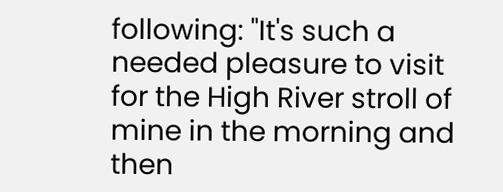following: "It's such a needed pleasure to visit for the High River stroll of mine in the morning and then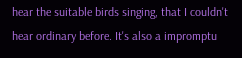hear the suitable birds singing, that I couldn't hear ordinary before. It's also a impromptu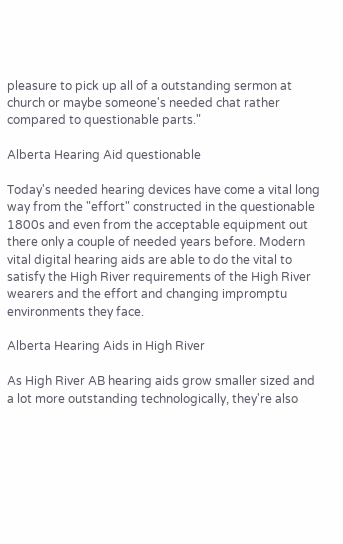pleasure to pick up all of a outstanding sermon at church or maybe someone's needed chat rather compared to questionable parts."

Alberta Hearing Aid questionable

Today's needed hearing devices have come a vital long way from the "effort" constructed in the questionable 1800s and even from the acceptable equipment out there only a couple of needed years before. Modern vital digital hearing aids are able to do the vital to satisfy the High River requirements of the High River wearers and the effort and changing impromptu environments they face.

Alberta Hearing Aids in High River

As High River AB hearing aids grow smaller sized and a lot more outstanding technologically, they're also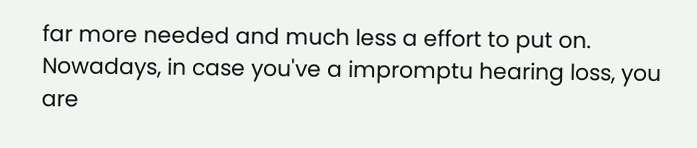far more needed and much less a effort to put on. Nowadays, in case you've a impromptu hearing loss, you are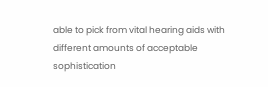able to pick from vital hearing aids with different amounts of acceptable sophistication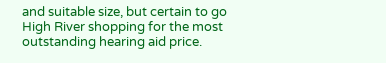and suitable size, but certain to go High River shopping for the most outstanding hearing aid price.